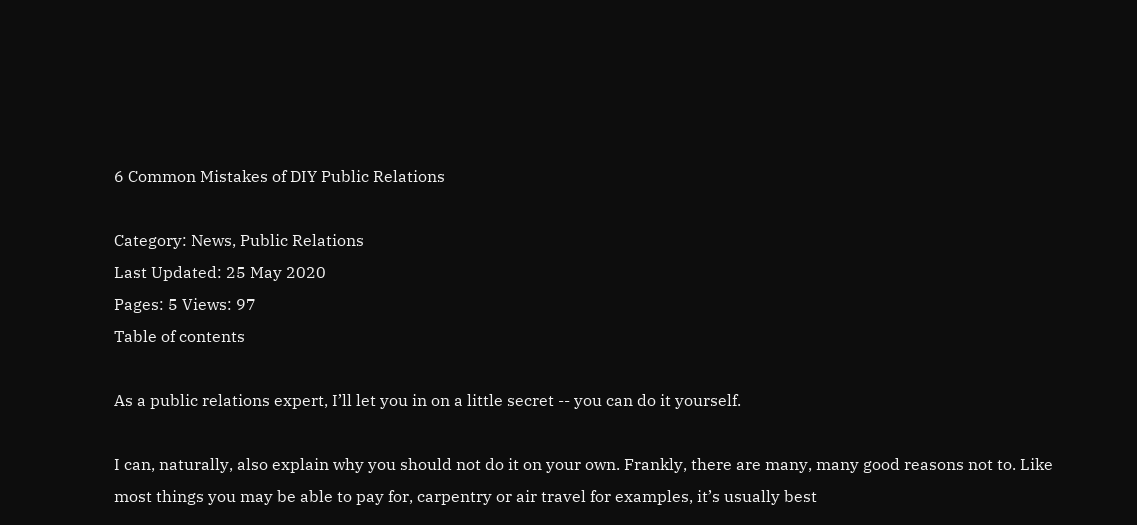6 Common Mistakes of DIY Public Relations

Category: News, Public Relations
Last Updated: 25 May 2020
Pages: 5 Views: 97
Table of contents

As a public relations expert, I’ll let you in on a little secret -- you can do it yourself.

I can, naturally, also explain why you should not do it on your own. Frankly, there are many, many good reasons not to. Like most things you may be able to pay for, carpentry or air travel for examples, it’s usually best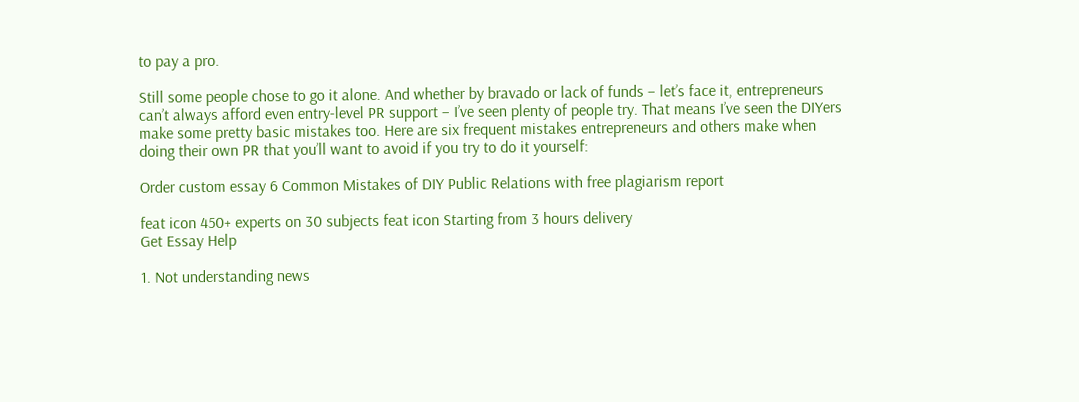to pay a pro.

Still some people chose to go it alone. And whether by bravado or lack of funds – let’s face it, entrepreneurs can’t always afford even entry-level PR support – I’ve seen plenty of people try. That means I’ve seen the DIYers make some pretty basic mistakes too. Here are six frequent mistakes entrepreneurs and others make when doing their own PR that you’ll want to avoid if you try to do it yourself:

Order custom essay 6 Common Mistakes of DIY Public Relations with free plagiarism report

feat icon 450+ experts on 30 subjects feat icon Starting from 3 hours delivery
Get Essay Help

1. Not understanding news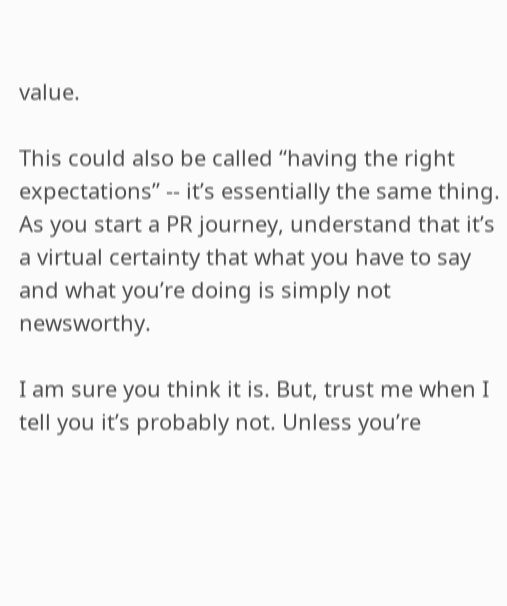value.

This could also be called “having the right expectations” -- it’s essentially the same thing. As you start a PR journey, understand that it’s a virtual certainty that what you have to say and what you’re doing is simply not newsworthy.

I am sure you think it is. But, trust me when I tell you it’s probably not. Unless you’re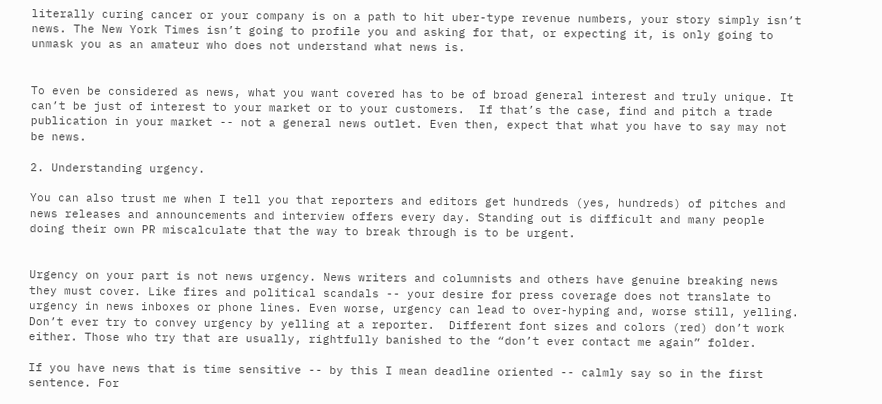literally curing cancer or your company is on a path to hit uber-type revenue numbers, your story simply isn’t news. The New York Times isn’t going to profile you and asking for that, or expecting it, is only going to unmask you as an amateur who does not understand what news is.


To even be considered as news, what you want covered has to be of broad general interest and truly unique. It can’t be just of interest to your market or to your customers.  If that’s the case, find and pitch a trade publication in your market -- not a general news outlet. Even then, expect that what you have to say may not be news.

2. Understanding urgency.

You can also trust me when I tell you that reporters and editors get hundreds (yes, hundreds) of pitches and news releases and announcements and interview offers every day. Standing out is difficult and many people doing their own PR miscalculate that the way to break through is to be urgent.


Urgency on your part is not news urgency. News writers and columnists and others have genuine breaking news they must cover. Like fires and political scandals -- your desire for press coverage does not translate to urgency in news inboxes or phone lines. Even worse, urgency can lead to over-hyping and, worse still, yelling. Don’t ever try to convey urgency by yelling at a reporter.  Different font sizes and colors (red) don’t work either. Those who try that are usually, rightfully banished to the “don’t ever contact me again” folder.

If you have news that is time sensitive -- by this I mean deadline oriented -- calmly say so in the first sentence. For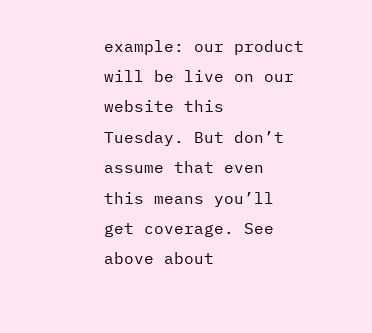example: our product will be live on our website this Tuesday. But don’t assume that even this means you’ll get coverage. See above about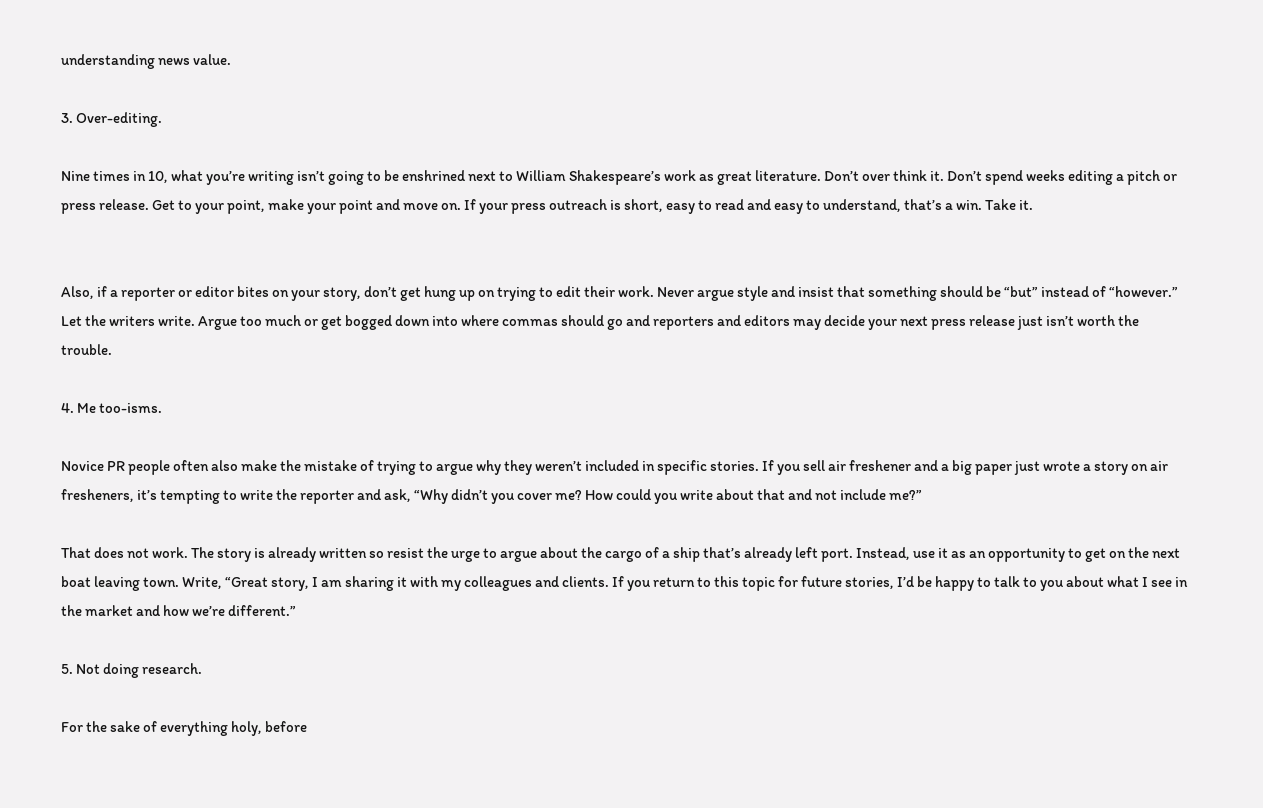understanding news value.

3. Over-editing.

Nine times in 10, what you’re writing isn’t going to be enshrined next to William Shakespeare’s work as great literature. Don’t over think it. Don’t spend weeks editing a pitch or press release. Get to your point, make your point and move on. If your press outreach is short, easy to read and easy to understand, that’s a win. Take it.


Also, if a reporter or editor bites on your story, don’t get hung up on trying to edit their work. Never argue style and insist that something should be “but” instead of “however.”  Let the writers write. Argue too much or get bogged down into where commas should go and reporters and editors may decide your next press release just isn’t worth the trouble.

4. Me too-isms.

Novice PR people often also make the mistake of trying to argue why they weren’t included in specific stories. If you sell air freshener and a big paper just wrote a story on air fresheners, it’s tempting to write the reporter and ask, “Why didn’t you cover me? How could you write about that and not include me?”

That does not work. The story is already written so resist the urge to argue about the cargo of a ship that’s already left port. Instead, use it as an opportunity to get on the next boat leaving town. Write, “Great story, I am sharing it with my colleagues and clients. If you return to this topic for future stories, I’d be happy to talk to you about what I see in the market and how we’re different.”

5. Not doing research.

For the sake of everything holy, before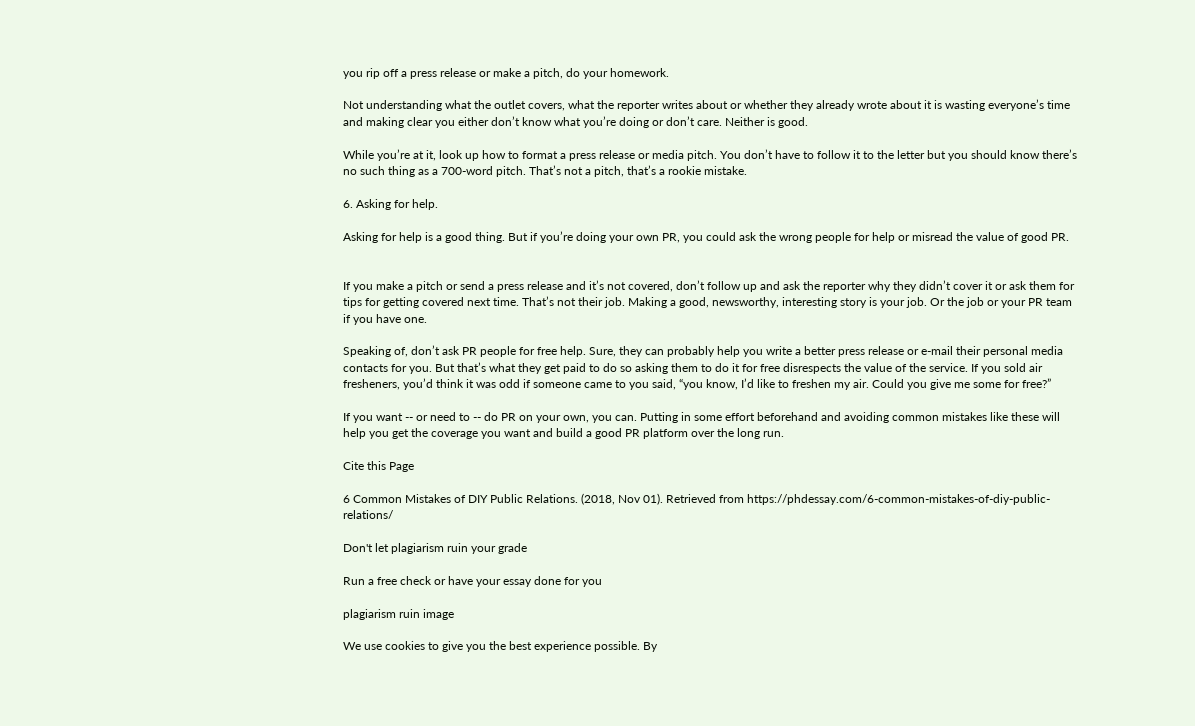you rip off a press release or make a pitch, do your homework.

Not understanding what the outlet covers, what the reporter writes about or whether they already wrote about it is wasting everyone’s time and making clear you either don’t know what you’re doing or don’t care. Neither is good.

While you’re at it, look up how to format a press release or media pitch. You don’t have to follow it to the letter but you should know there’s no such thing as a 700-word pitch. That’s not a pitch, that’s a rookie mistake.

6. Asking for help.

Asking for help is a good thing. But if you’re doing your own PR, you could ask the wrong people for help or misread the value of good PR.


If you make a pitch or send a press release and it’s not covered, don’t follow up and ask the reporter why they didn’t cover it or ask them for tips for getting covered next time. That’s not their job. Making a good, newsworthy, interesting story is your job. Or the job or your PR team if you have one.

Speaking of, don’t ask PR people for free help. Sure, they can probably help you write a better press release or e-mail their personal media contacts for you. But that’s what they get paid to do so asking them to do it for free disrespects the value of the service. If you sold air fresheners, you’d think it was odd if someone came to you said, “you know, I’d like to freshen my air. Could you give me some for free?”

If you want -- or need to -- do PR on your own, you can. Putting in some effort beforehand and avoiding common mistakes like these will help you get the coverage you want and build a good PR platform over the long run.

Cite this Page

6 Common Mistakes of DIY Public Relations. (2018, Nov 01). Retrieved from https://phdessay.com/6-common-mistakes-of-diy-public-relations/

Don't let plagiarism ruin your grade

Run a free check or have your essay done for you

plagiarism ruin image

We use cookies to give you the best experience possible. By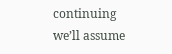continuing we’ll assume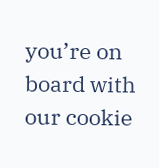you’re on board with our cookie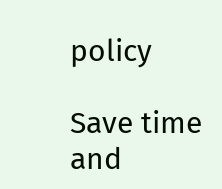policy

Save time and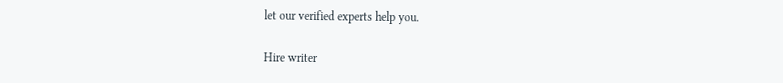let our verified experts help you.

Hire writer